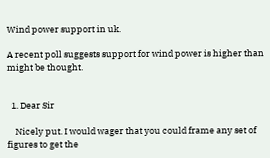Wind power support in uk.

A recent poll suggests support for wind power is higher than might be thought.


  1. Dear Sir

    Nicely put. I would wager that you could frame any set of figures to get the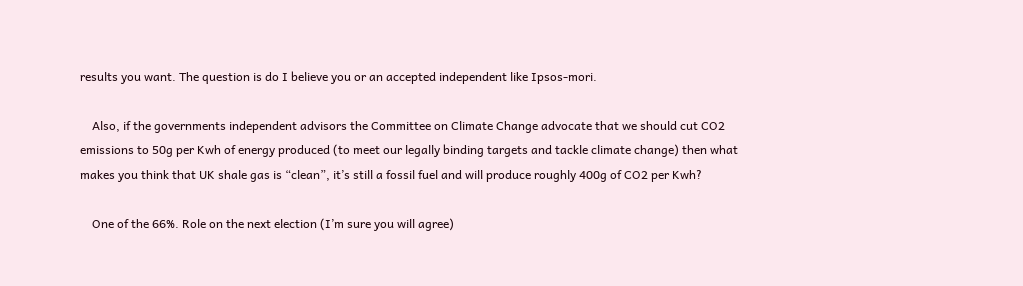results you want. The question is do I believe you or an accepted independent like Ipsos-mori.

    Also, if the governments independent advisors the Committee on Climate Change advocate that we should cut CO2 emissions to 50g per Kwh of energy produced (to meet our legally binding targets and tackle climate change) then what makes you think that UK shale gas is “clean”, it’s still a fossil fuel and will produce roughly 400g of CO2 per Kwh?

    One of the 66%. Role on the next election (I’m sure you will agree)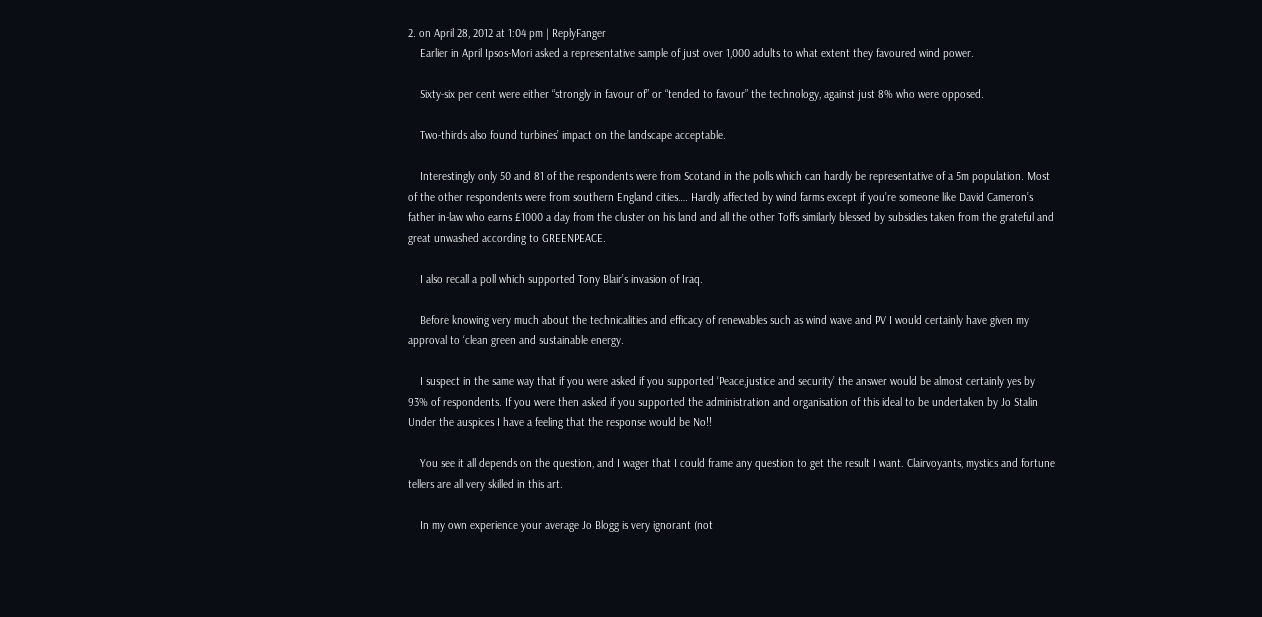2. on April 28, 2012 at 1:04 pm | ReplyFanger
    Earlier in April Ipsos-Mori asked a representative sample of just over 1,000 adults to what extent they favoured wind power.

    Sixty-six per cent were either “strongly in favour of” or “tended to favour” the technology, against just 8% who were opposed.

    Two-thirds also found turbines’ impact on the landscape acceptable.

    Interestingly only 50 and 81 of the respondents were from Scotand in the polls which can hardly be representative of a 5m population. Most of the other respondents were from southern England cities…. Hardly affected by wind farms except if you’re someone like David Cameron’s father in-law who earns £1000 a day from the cluster on his land and all the other Toffs similarly blessed by subsidies taken from the grateful and great unwashed according to GREENPEACE.

    I also recall a poll which supported Tony Blair’s invasion of Iraq.

    Before knowing very much about the technicalities and efficacy of renewables such as wind wave and PV I would certainly have given my approval to ‘clean green and sustainable energy.

    I suspect in the same way that if you were asked if you supported ‘Peace,justice and security’ the answer would be almost certainly yes by 93% of respondents. If you were then asked if you supported the administration and organisation of this ideal to be undertaken by Jo Stalin Under the auspices I have a feeling that the response would be No!!

    You see it all depends on the question, and I wager that I could frame any question to get the result I want. Clairvoyants, mystics and fortune tellers are all very skilled in this art.

    In my own experience your average Jo Blogg is very ignorant (not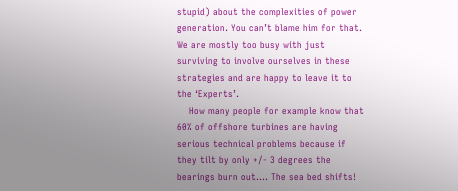stupid) about the complexities of power generation. You can’t blame him for that. We are mostly too busy with just surviving to involve ourselves in these strategies and are happy to leave it to the ‘Experts’.
    How many people for example know that 60% of offshore turbines are having serious technical problems because if they tilt by only +/- 3 degrees the bearings burn out…. The sea bed shifts!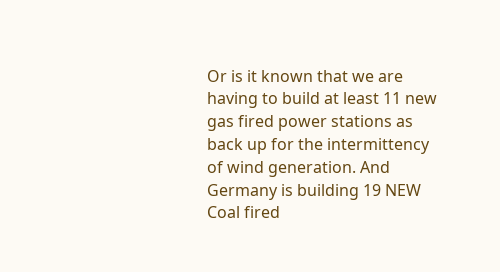Or is it known that we are having to build at least 11 new gas fired power stations as back up for the intermittency of wind generation. And Germany is building 19 NEW Coal fired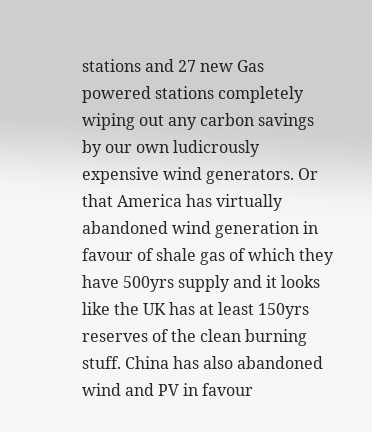stations and 27 new Gas powered stations completely wiping out any carbon savings by our own ludicrously expensive wind generators. Or that America has virtually abandoned wind generation in favour of shale gas of which they have 500yrs supply and it looks like the UK has at least 150yrs reserves of the clean burning stuff. China has also abandoned wind and PV in favour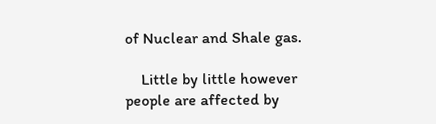of Nuclear and Shale gas.

    Little by little however people are affected by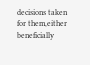decisions taken for them,either beneficially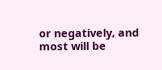or negatively, and most will be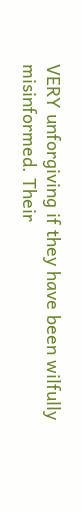VERY unforgiving if they have been wilfully misinformed. Their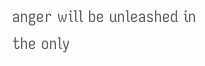anger will be unleashed in the only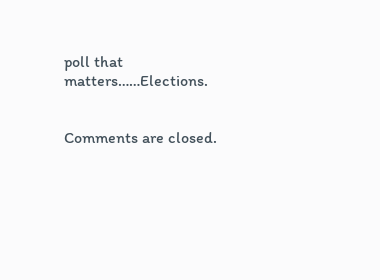poll that matters……Elections.


Comments are closed.